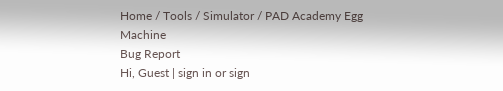Home / Tools / Simulator / PAD Academy Egg Machine
Bug Report
Hi, Guest | sign in or sign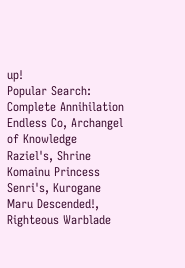up!
Popular Search: Complete Annihilation Endless Co, Archangel of Knowledge Raziel's, Shrine Komainu Princess Senri's, Kurogane Maru Descended!, Righteous Warblade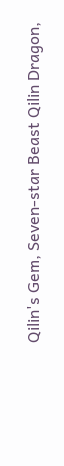Qilin's Gem, Seven-star Beast Qilin Dragon,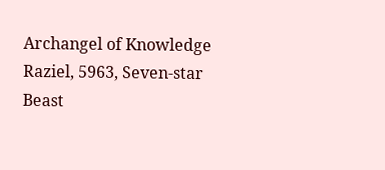Archangel of Knowledge Raziel, 5963, Seven-star Beast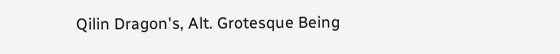Qilin Dragon's, Alt. Grotesque Being